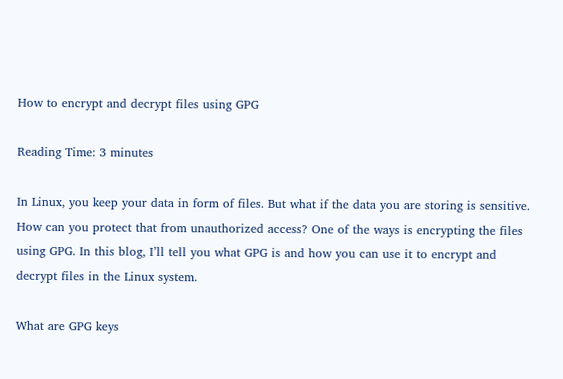How to encrypt and decrypt files using GPG

Reading Time: 3 minutes

In Linux, you keep your data in form of files. But what if the data you are storing is sensitive. How can you protect that from unauthorized access? One of the ways is encrypting the files using GPG. In this blog, I’ll tell you what GPG is and how you can use it to encrypt and decrypt files in the Linux system.

What are GPG keys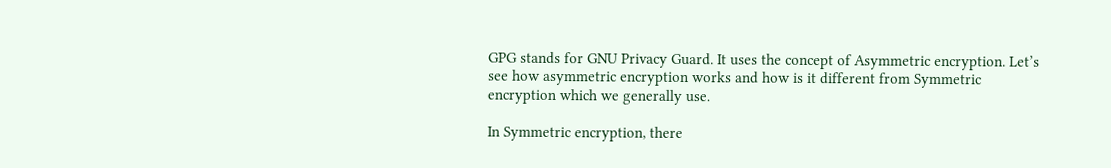GPG stands for GNU Privacy Guard. It uses the concept of Asymmetric encryption. Let’s see how asymmetric encryption works and how is it different from Symmetric encryption which we generally use.

In Symmetric encryption, there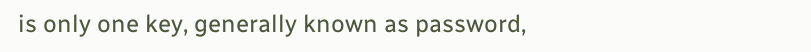is only one key, generally known as password,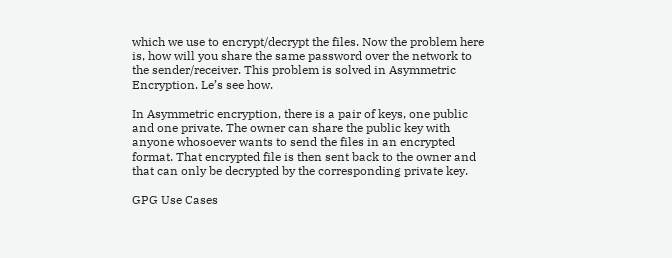which we use to encrypt/decrypt the files. Now the problem here is, how will you share the same password over the network to the sender/receiver. This problem is solved in Asymmetric Encryption. Le’s see how.

In Asymmetric encryption, there is a pair of keys, one public and one private. The owner can share the public key with anyone whosoever wants to send the files in an encrypted format. That encrypted file is then sent back to the owner and that can only be decrypted by the corresponding private key.

GPG Use Cases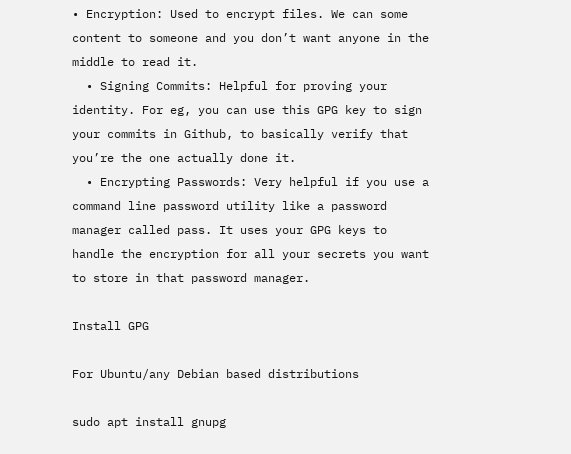• Encryption: Used to encrypt files. We can some content to someone and you don’t want anyone in the middle to read it.
  • Signing Commits: Helpful for proving your identity. For eg, you can use this GPG key to sign your commits in Github, to basically verify that you’re the one actually done it.
  • Encrypting Passwords: Very helpful if you use a command line password utility like a password manager called pass. It uses your GPG keys to handle the encryption for all your secrets you want to store in that password manager.

Install GPG

For Ubuntu/any Debian based distributions

sudo apt install gnupg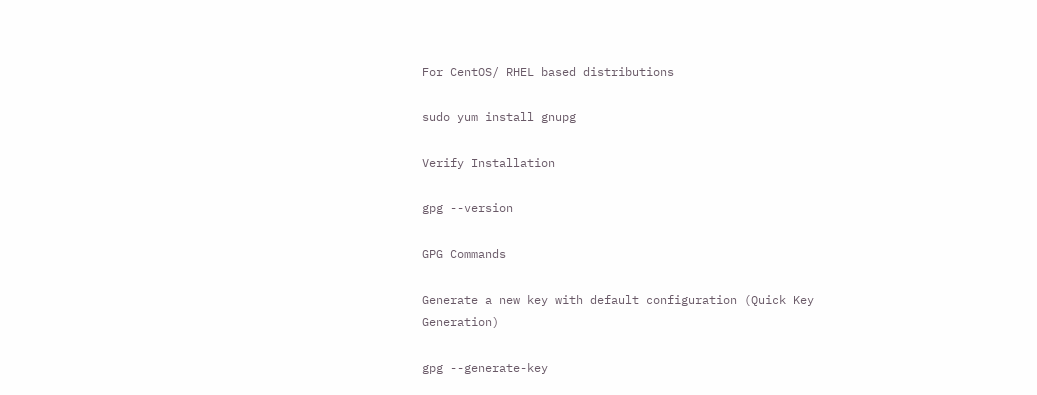For CentOS/ RHEL based distributions

sudo yum install gnupg

Verify Installation

gpg --version

GPG Commands

Generate a new key with default configuration (Quick Key Generation)

gpg --generate-key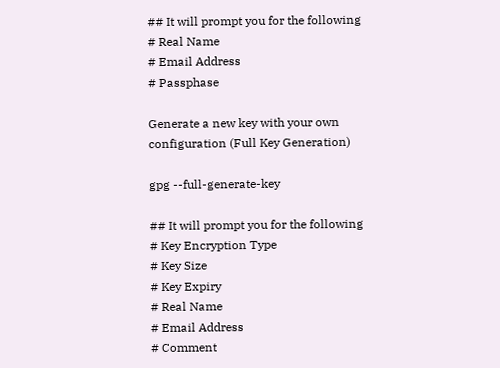## It will prompt you for the following
# Real Name
# Email Address
# Passphase

Generate a new key with your own configuration (Full Key Generation)

gpg --full-generate-key

## It will prompt you for the following
# Key Encryption Type
# Key Size
# Key Expiry
# Real Name
# Email Address
# Comment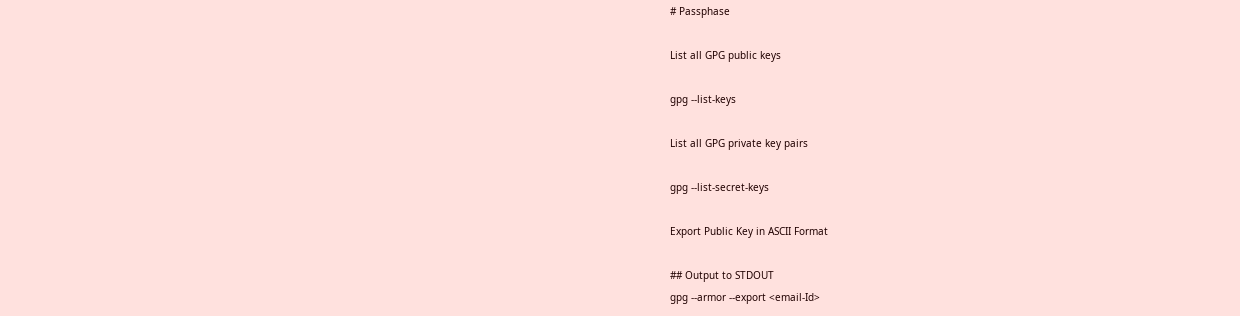# Passphase

List all GPG public keys

gpg --list-keys

List all GPG private key pairs

gpg --list-secret-keys

Export Public Key in ASCII Format

## Output to STDOUT
gpg --armor --export <email-Id>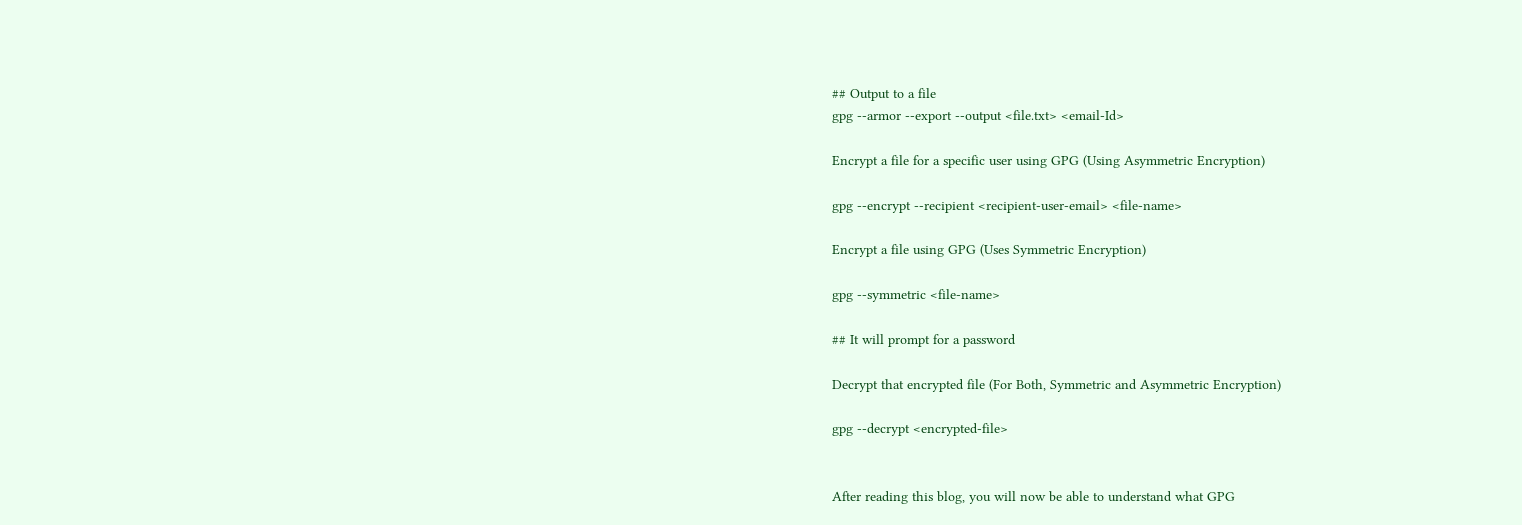## Output to a file
gpg --armor --export --output <file.txt> <email-Id>

Encrypt a file for a specific user using GPG (Using Asymmetric Encryption)

gpg --encrypt --recipient <recipient-user-email> <file-name>

Encrypt a file using GPG (Uses Symmetric Encryption)

gpg --symmetric <file-name>

## It will prompt for a password

Decrypt that encrypted file (For Both, Symmetric and Asymmetric Encryption)

gpg --decrypt <encrypted-file>


After reading this blog, you will now be able to understand what GPG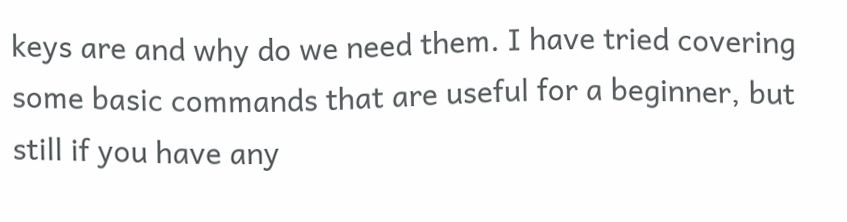keys are and why do we need them. I have tried covering some basic commands that are useful for a beginner, but still if you have any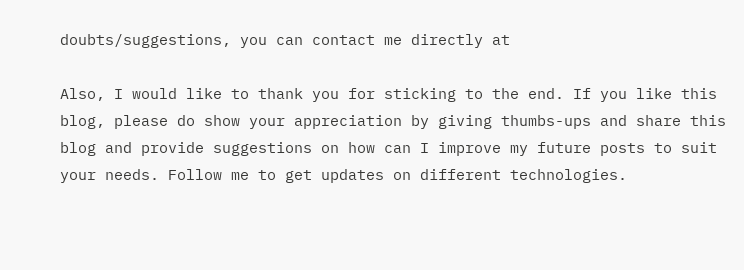doubts/suggestions, you can contact me directly at

Also, I would like to thank you for sticking to the end. If you like this blog, please do show your appreciation by giving thumbs-ups and share this blog and provide suggestions on how can I improve my future posts to suit your needs. Follow me to get updates on different technologies.